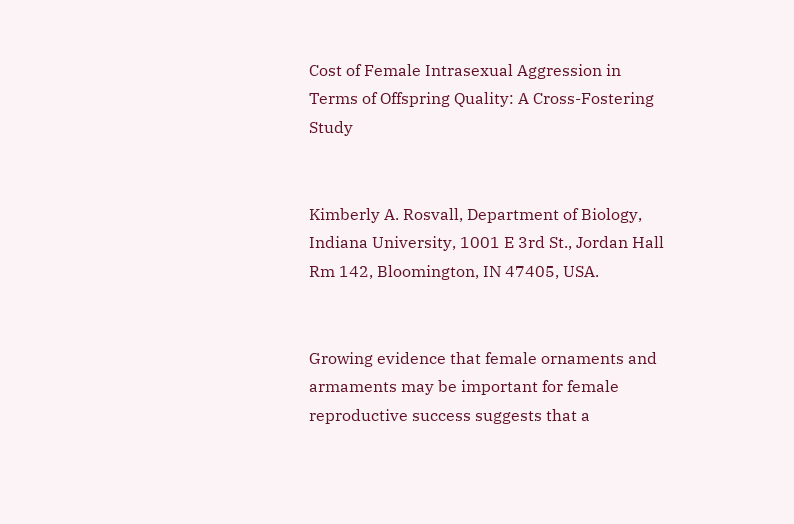Cost of Female Intrasexual Aggression in Terms of Offspring Quality: A Cross-Fostering Study


Kimberly A. Rosvall, Department of Biology, Indiana University, 1001 E 3rd St., Jordan Hall Rm 142, Bloomington, IN 47405, USA.


Growing evidence that female ornaments and armaments may be important for female reproductive success suggests that a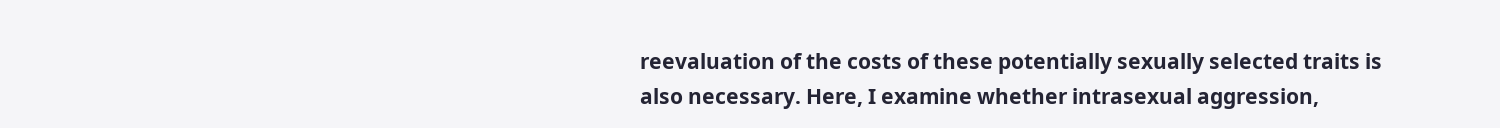reevaluation of the costs of these potentially sexually selected traits is also necessary. Here, I examine whether intrasexual aggression,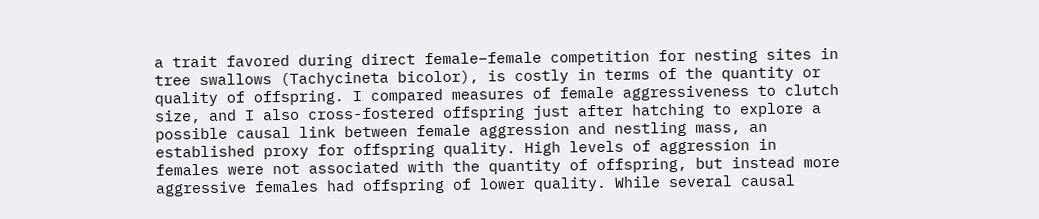a trait favored during direct female–female competition for nesting sites in tree swallows (Tachycineta bicolor), is costly in terms of the quantity or quality of offspring. I compared measures of female aggressiveness to clutch size, and I also cross-fostered offspring just after hatching to explore a possible causal link between female aggression and nestling mass, an established proxy for offspring quality. High levels of aggression in females were not associated with the quantity of offspring, but instead more aggressive females had offspring of lower quality. While several causal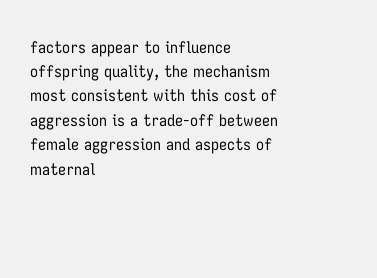factors appear to influence offspring quality, the mechanism most consistent with this cost of aggression is a trade-off between female aggression and aspects of maternal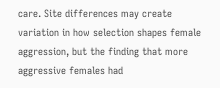care. Site differences may create variation in how selection shapes female aggression, but the finding that more aggressive females had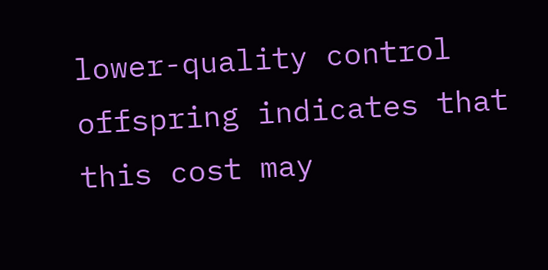lower-quality control offspring indicates that this cost may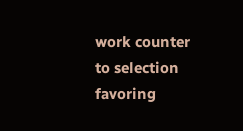work counter to selection favoring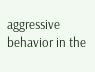aggressive behavior in the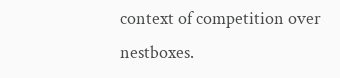context of competition over nestboxes.